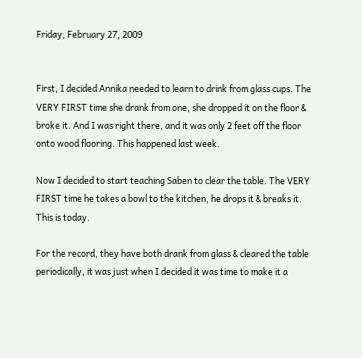Friday, February 27, 2009


First, I decided Annika needed to learn to drink from glass cups. The VERY FIRST time she drank from one, she dropped it on the floor & broke it. And I was right there, and it was only 2 feet off the floor onto wood flooring. This happened last week.

Now I decided to start teaching Saben to clear the table. The VERY FIRST time he takes a bowl to the kitchen, he drops it & breaks it. This is today.

For the record, they have both drank from glass & cleared the table periodically, it was just when I decided it was time to make it a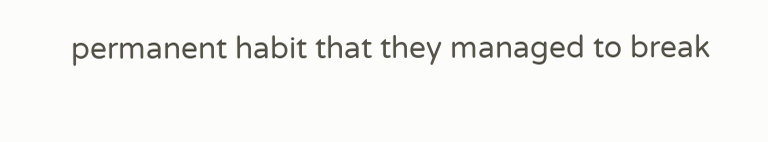permanent habit that they managed to break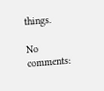things.

No comments: